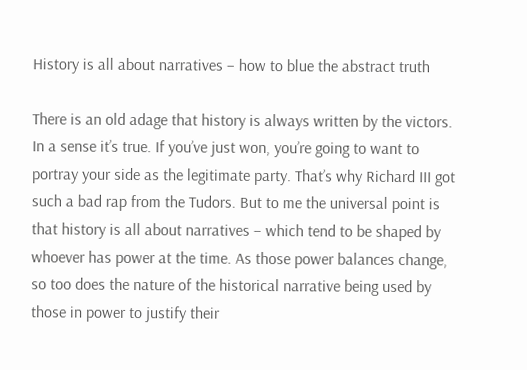History is all about narratives – how to blue the abstract truth

There is an old adage that history is always written by the victors. In a sense it’s true. If you’ve just won, you’re going to want to portray your side as the legitimate party. That’s why Richard III got such a bad rap from the Tudors. But to me the universal point is that history is all about narratives – which tend to be shaped by whoever has power at the time. As those power balances change, so too does the nature of the historical narrative being used by those in power to justify their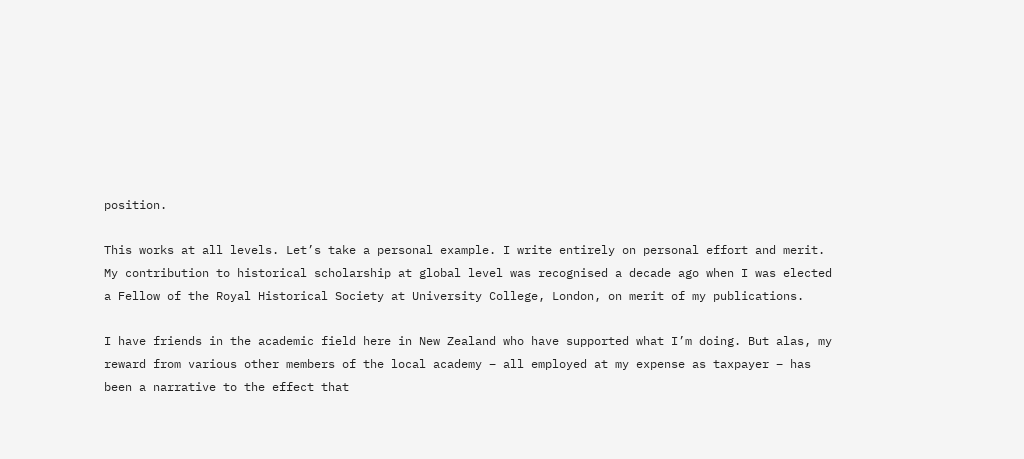position.

This works at all levels. Let’s take a personal example. I write entirely on personal effort and merit. My contribution to historical scholarship at global level was recognised a decade ago when I was elected a Fellow of the Royal Historical Society at University College, London, on merit of my publications.

I have friends in the academic field here in New Zealand who have supported what I’m doing. But alas, my reward from various other members of the local academy – all employed at my expense as taxpayer – has been a narrative to the effect that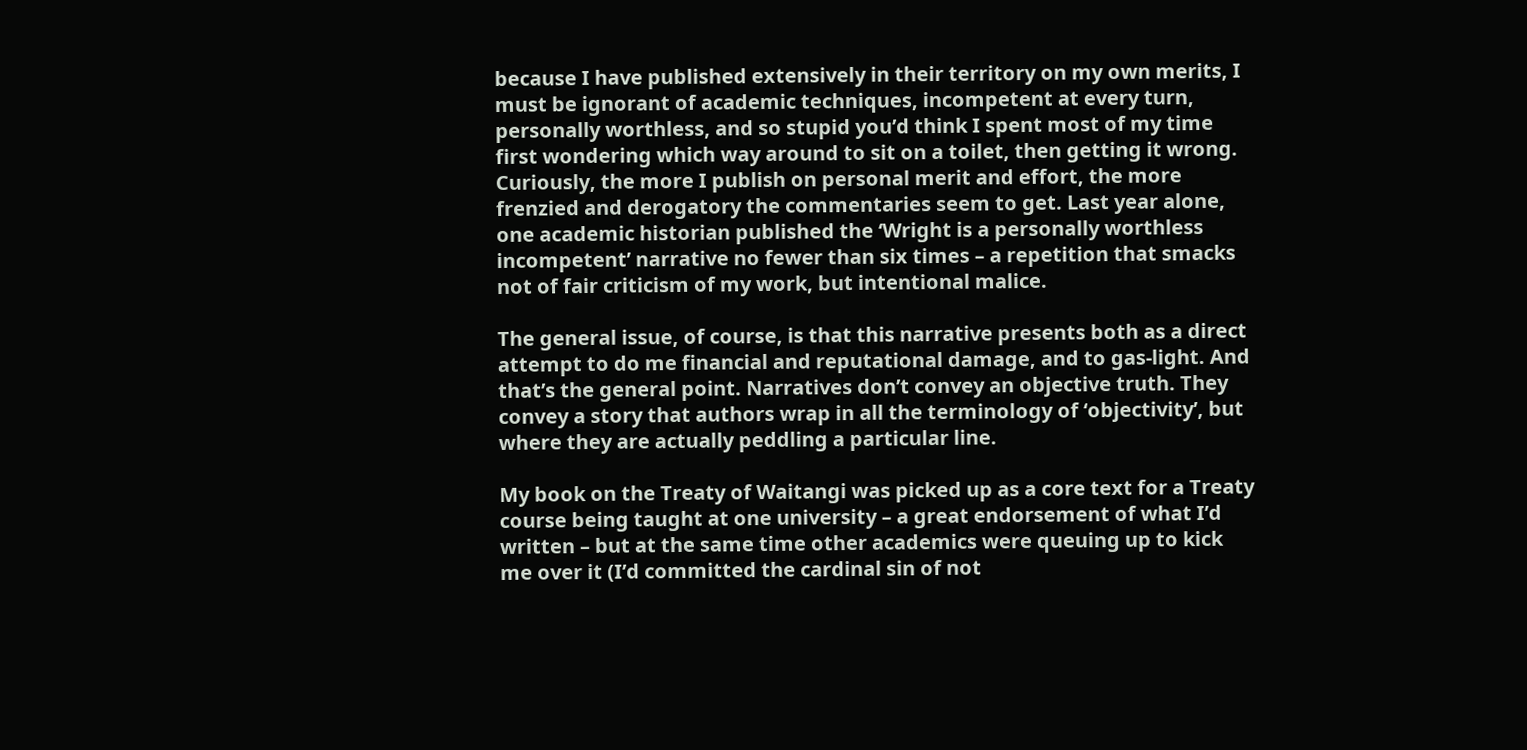because I have published extensively in their territory on my own merits, I must be ignorant of academic techniques, incompetent at every turn, personally worthless, and so stupid you’d think I spent most of my time first wondering which way around to sit on a toilet, then getting it wrong. Curiously, the more I publish on personal merit and effort, the more frenzied and derogatory the commentaries seem to get. Last year alone, one academic historian published the ‘Wright is a personally worthless incompetent’ narrative no fewer than six times – a repetition that smacks not of fair criticism of my work, but intentional malice.

The general issue, of course, is that this narrative presents both as a direct attempt to do me financial and reputational damage, and to gas-light. And that’s the general point. Narratives don’t convey an objective truth. They convey a story that authors wrap in all the terminology of ‘objectivity’, but where they are actually peddling a particular line.

My book on the Treaty of Waitangi was picked up as a core text for a Treaty course being taught at one university – a great endorsement of what I’d written – but at the same time other academics were queuing up to kick me over it (I’d committed the cardinal sin of not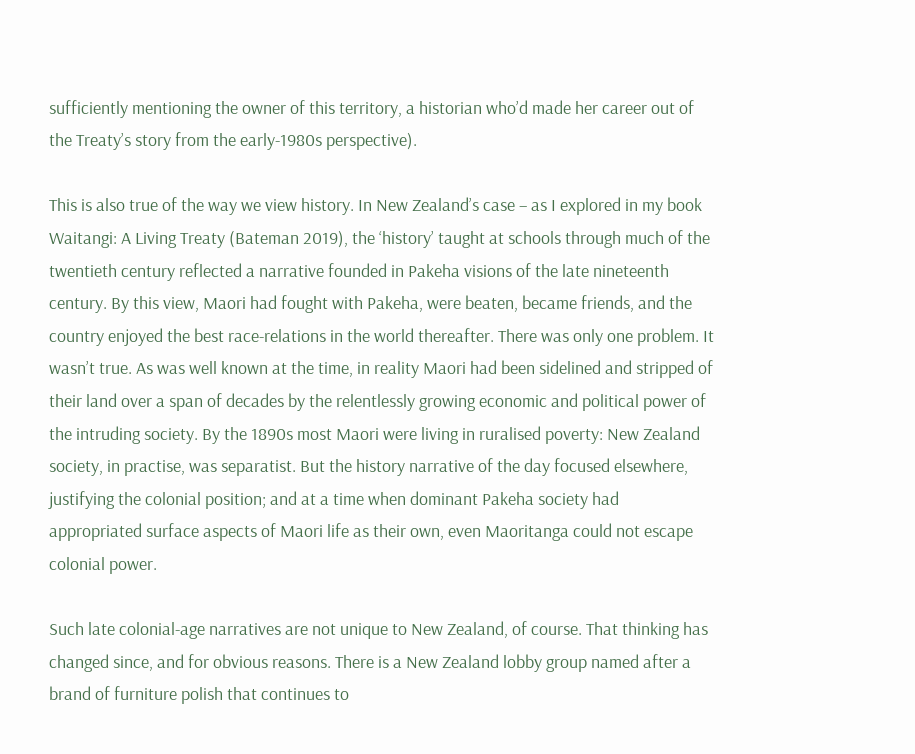sufficiently mentioning the owner of this territory, a historian who’d made her career out of the Treaty’s story from the early-1980s perspective).

This is also true of the way we view history. In New Zealand’s case – as I explored in my book Waitangi: A Living Treaty (Bateman 2019), the ‘history’ taught at schools through much of the twentieth century reflected a narrative founded in Pakeha visions of the late nineteenth century. By this view, Maori had fought with Pakeha, were beaten, became friends, and the country enjoyed the best race-relations in the world thereafter. There was only one problem. It wasn’t true. As was well known at the time, in reality Maori had been sidelined and stripped of their land over a span of decades by the relentlessly growing economic and political power of the intruding society. By the 1890s most Maori were living in ruralised poverty: New Zealand society, in practise, was separatist. But the history narrative of the day focused elsewhere, justifying the colonial position; and at a time when dominant Pakeha society had appropriated surface aspects of Maori life as their own, even Maoritanga could not escape colonial power.

Such late colonial-age narratives are not unique to New Zealand, of course. That thinking has changed since, and for obvious reasons. There is a New Zealand lobby group named after a brand of furniture polish that continues to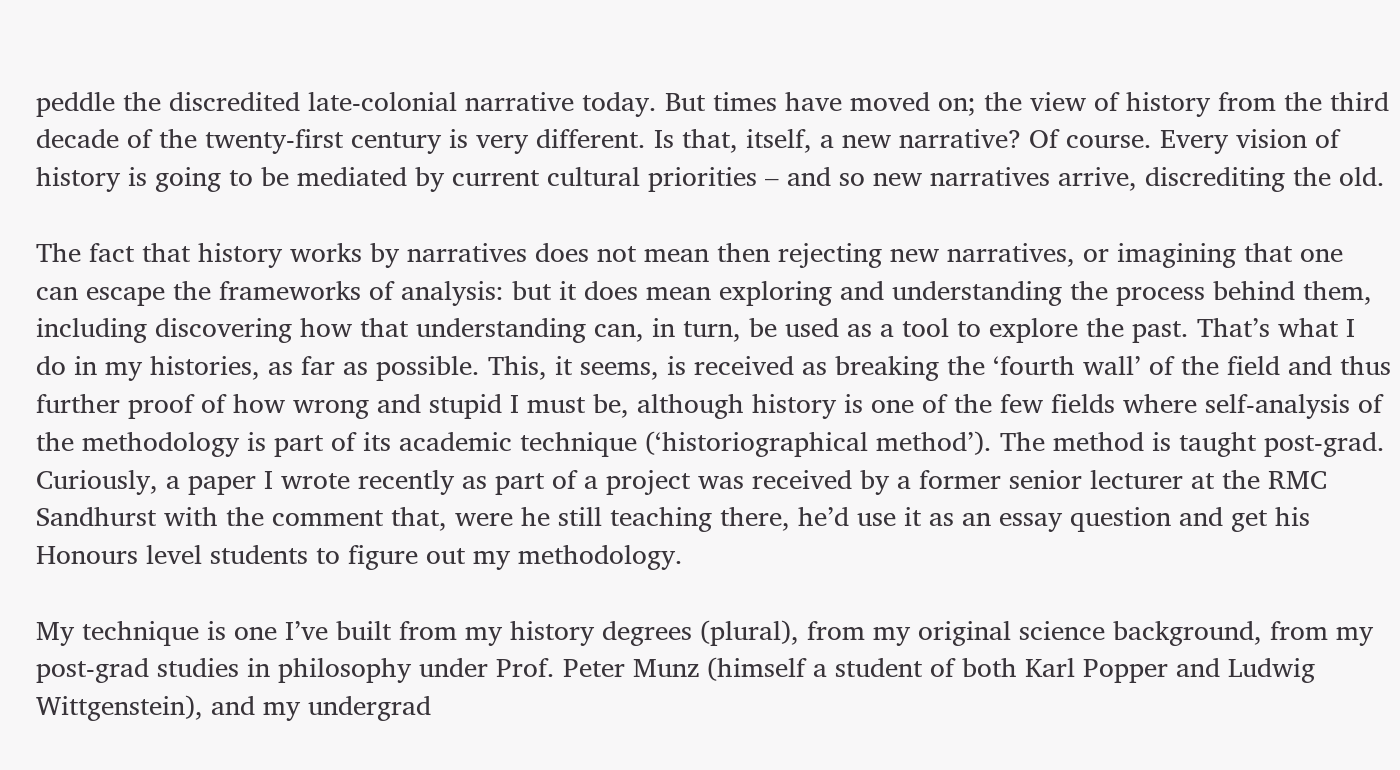peddle the discredited late-colonial narrative today. But times have moved on; the view of history from the third decade of the twenty-first century is very different. Is that, itself, a new narrative? Of course. Every vision of history is going to be mediated by current cultural priorities – and so new narratives arrive, discrediting the old.

The fact that history works by narratives does not mean then rejecting new narratives, or imagining that one can escape the frameworks of analysis: but it does mean exploring and understanding the process behind them, including discovering how that understanding can, in turn, be used as a tool to explore the past. That’s what I do in my histories, as far as possible. This, it seems, is received as breaking the ‘fourth wall’ of the field and thus further proof of how wrong and stupid I must be, although history is one of the few fields where self-analysis of the methodology is part of its academic technique (‘historiographical method’). The method is taught post-grad. Curiously, a paper I wrote recently as part of a project was received by a former senior lecturer at the RMC Sandhurst with the comment that, were he still teaching there, he’d use it as an essay question and get his Honours level students to figure out my methodology.

My technique is one I’ve built from my history degrees (plural), from my original science background, from my post-grad studies in philosophy under Prof. Peter Munz (himself a student of both Karl Popper and Ludwig Wittgenstein), and my undergrad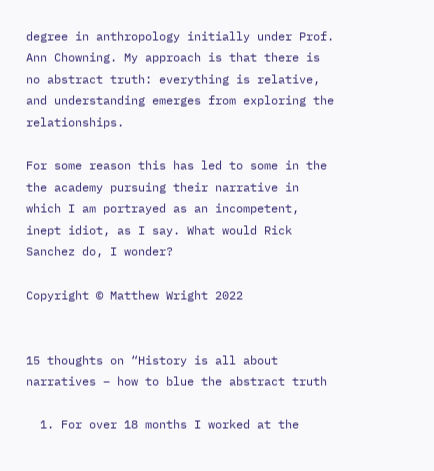degree in anthropology initially under Prof. Ann Chowning. My approach is that there is no abstract truth: everything is relative, and understanding emerges from exploring the relationships.

For some reason this has led to some in the the academy pursuing their narrative in which I am portrayed as an incompetent, inept idiot, as I say. What would Rick Sanchez do, I wonder?

Copyright © Matthew Wright 2022


15 thoughts on “History is all about narratives – how to blue the abstract truth

  1. For over 18 months I worked at the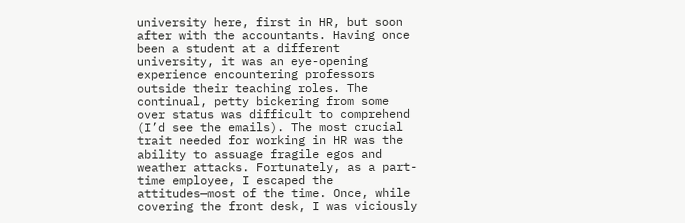university here, first in HR, but soon after with the accountants. Having once been a student at a different university, it was an eye-opening experience encountering professors outside their teaching roles. The continual, petty bickering from some over status was difficult to comprehend (I’d see the emails). The most crucial trait needed for working in HR was the ability to assuage fragile egos and weather attacks. Fortunately, as a part-time employee, I escaped the attitudes—most of the time. Once, while covering the front desk, I was viciously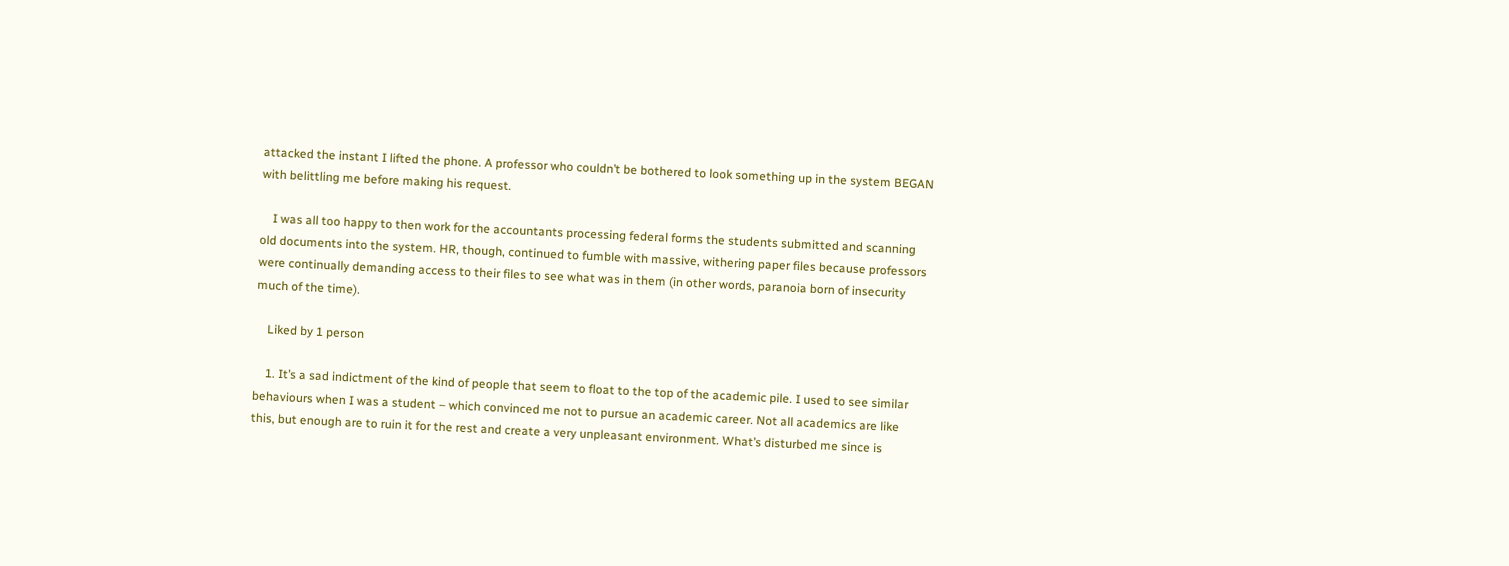attacked the instant I lifted the phone. A professor who couldn’t be bothered to look something up in the system BEGAN with belittling me before making his request.

    I was all too happy to then work for the accountants processing federal forms the students submitted and scanning old documents into the system. HR, though, continued to fumble with massive, withering paper files because professors were continually demanding access to their files to see what was in them (in other words, paranoia born of insecurity much of the time).

    Liked by 1 person

    1. It’s a sad indictment of the kind of people that seem to float to the top of the academic pile. I used to see similar behaviours when I was a student – which convinced me not to pursue an academic career. Not all academics are like this, but enough are to ruin it for the rest and create a very unpleasant environment. What’s disturbed me since is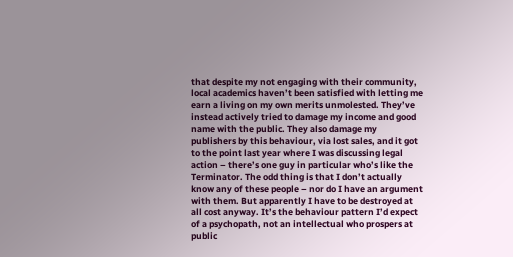that despite my not engaging with their community, local academics haven’t been satisfied with letting me earn a living on my own merits unmolested. They’ve instead actively tried to damage my income and good name with the public. They also damage my publishers by this behaviour, via lost sales, and it got to the point last year where I was discussing legal action – there’s one guy in particular who’s like the Terminator. The odd thing is that I don’t actually know any of these people – nor do I have an argument with them. But apparently I have to be destroyed at all cost anyway. It’s the behaviour pattern I’d expect of a psychopath, not an intellectual who prospers at public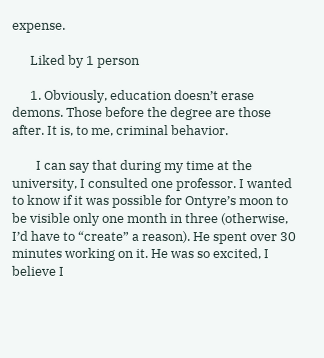expense.

      Liked by 1 person

      1. Obviously, education doesn’t erase demons. Those before the degree are those after. It is, to me, criminal behavior.

        I can say that during my time at the university, I consulted one professor. I wanted to know if it was possible for Ontyre’s moon to be visible only one month in three (otherwise, I’d have to “create” a reason). He spent over 30 minutes working on it. He was so excited, I believe I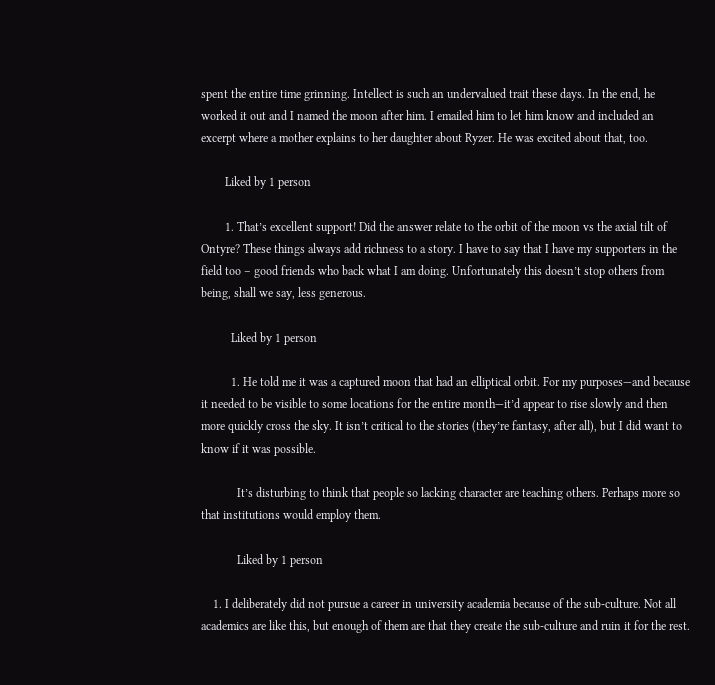spent the entire time grinning. Intellect is such an undervalued trait these days. In the end, he worked it out and I named the moon after him. I emailed him to let him know and included an excerpt where a mother explains to her daughter about Ryzer. He was excited about that, too.

        Liked by 1 person

        1. That’s excellent support! Did the answer relate to the orbit of the moon vs the axial tilt of Ontyre? These things always add richness to a story. I have to say that I have my supporters in the field too – good friends who back what I am doing. Unfortunately this doesn’t stop others from being, shall we say, less generous.

          Liked by 1 person

          1. He told me it was a captured moon that had an elliptical orbit. For my purposes—and because it needed to be visible to some locations for the entire month—it’d appear to rise slowly and then more quickly cross the sky. It isn’t critical to the stories (they’re fantasy, after all), but I did want to know if it was possible.

            It’s disturbing to think that people so lacking character are teaching others. Perhaps more so that institutions would employ them.

            Liked by 1 person

    1. I deliberately did not pursue a career in university academia because of the sub-culture. Not all academics are like this, but enough of them are that they create the sub-culture and ruin it for the rest.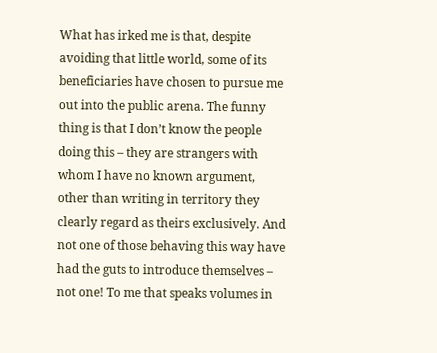What has irked me is that, despite avoiding that little world, some of its beneficiaries have chosen to pursue me out into the public arena. The funny thing is that I don’t know the people doing this – they are strangers with whom I have no known argument, other than writing in territory they clearly regard as theirs exclusively. And not one of those behaving this way have had the guts to introduce themselves – not one! To me that speaks volumes in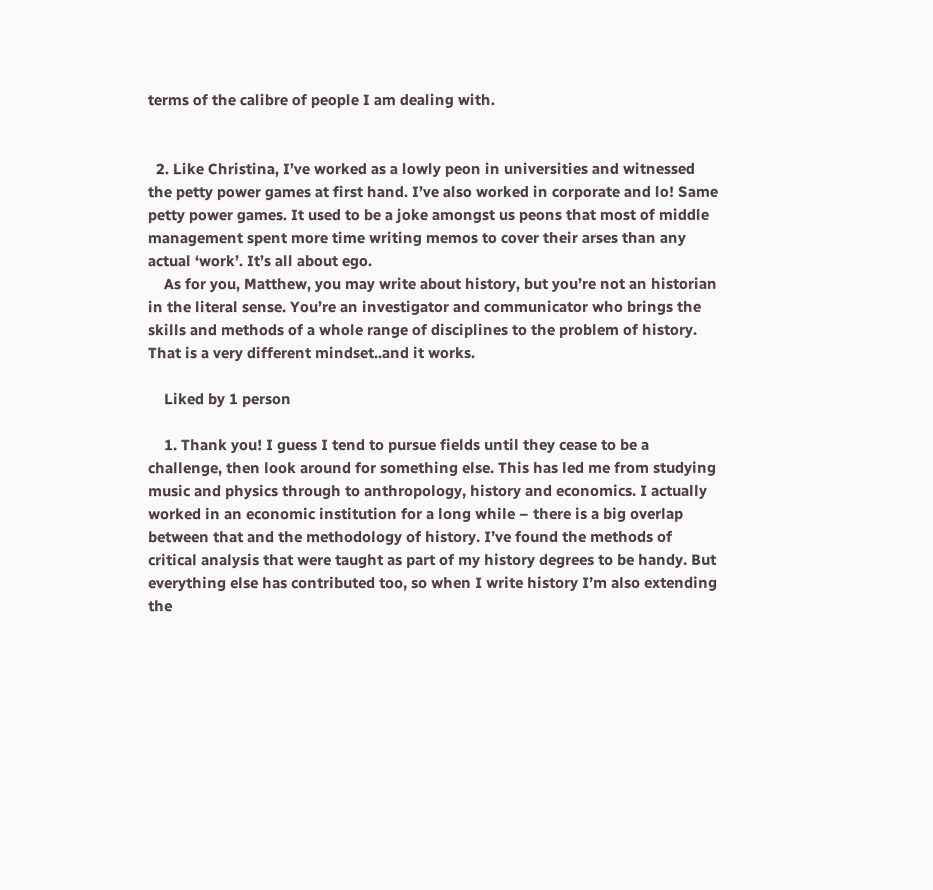terms of the calibre of people I am dealing with.


  2. Like Christina, I’ve worked as a lowly peon in universities and witnessed the petty power games at first hand. I’ve also worked in corporate and lo! Same petty power games. It used to be a joke amongst us peons that most of middle management spent more time writing memos to cover their arses than any actual ‘work’. It’s all about ego.
    As for you, Matthew, you may write about history, but you’re not an historian in the literal sense. You’re an investigator and communicator who brings the skills and methods of a whole range of disciplines to the problem of history. That is a very different mindset..and it works.

    Liked by 1 person

    1. Thank you! I guess I tend to pursue fields until they cease to be a challenge, then look around for something else. This has led me from studying music and physics through to anthropology, history and economics. I actually worked in an economic institution for a long while – there is a big overlap between that and the methodology of history. I’ve found the methods of critical analysis that were taught as part of my history degrees to be handy. But everything else has contributed too, so when I write history I’m also extending the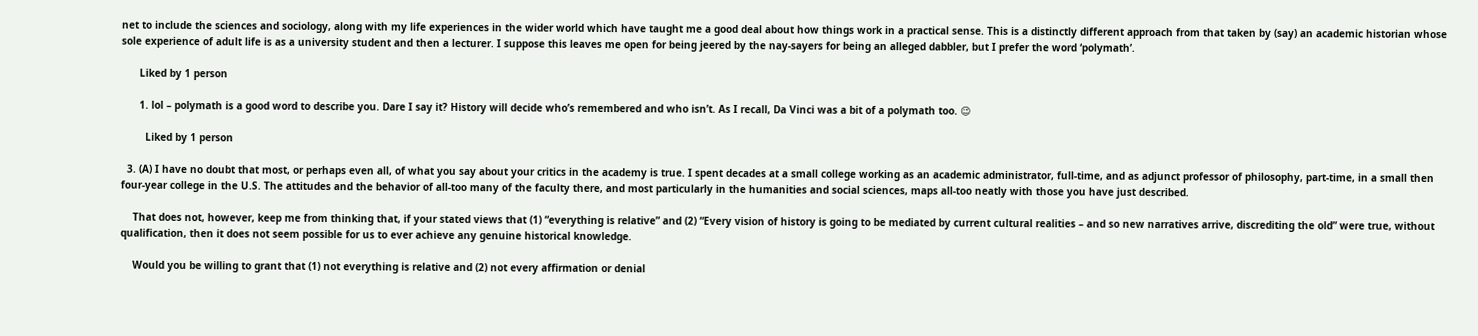net to include the sciences and sociology, along with my life experiences in the wider world which have taught me a good deal about how things work in a practical sense. This is a distinctly different approach from that taken by (say) an academic historian whose sole experience of adult life is as a university student and then a lecturer. I suppose this leaves me open for being jeered by the nay-sayers for being an alleged dabbler, but I prefer the word ‘polymath’.

      Liked by 1 person

      1. lol – polymath is a good word to describe you. Dare I say it? History will decide who’s remembered and who isn’t. As I recall, Da Vinci was a bit of a polymath too. 😉

        Liked by 1 person

  3. (A) I have no doubt that most, or perhaps even all, of what you say about your critics in the academy is true. I spent decades at a small college working as an academic administrator, full-time, and as adjunct professor of philosophy, part-time, in a small then four-year college in the U.S. The attitudes and the behavior of all-too many of the faculty there, and most particularly in the humanities and social sciences, maps all-too neatly with those you have just described.

    That does not, however, keep me from thinking that, if your stated views that (1) “everything is relative” and (2) “Every vision of history is going to be mediated by current cultural realities – and so new narratives arrive, discrediting the old” were true, without qualification, then it does not seem possible for us to ever achieve any genuine historical knowledge.

    Would you be willing to grant that (1) not everything is relative and (2) not every affirmation or denial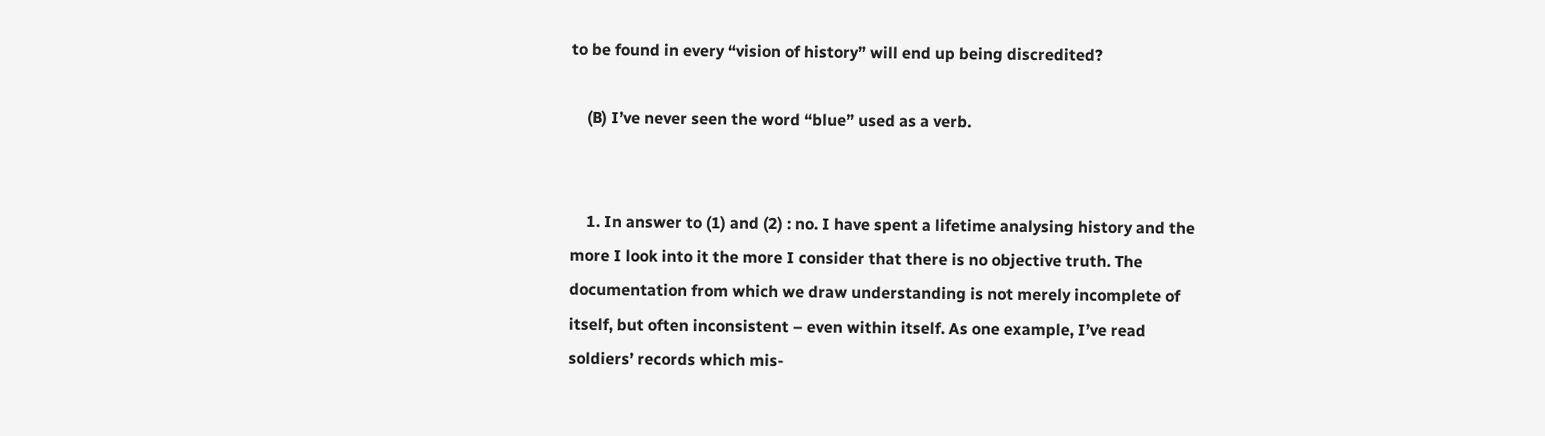to be found in every “vision of history” will end up being discredited?

    (B) I’ve never seen the word “blue” used as a verb.


    1. In answer to (1) and (2) : no. I have spent a lifetime analysing history and the more I look into it the more I consider that there is no objective truth. The documentation from which we draw understanding is not merely incomplete of itself, but often inconsistent – even within itself. As one example, I’ve read soldiers’ records which mis-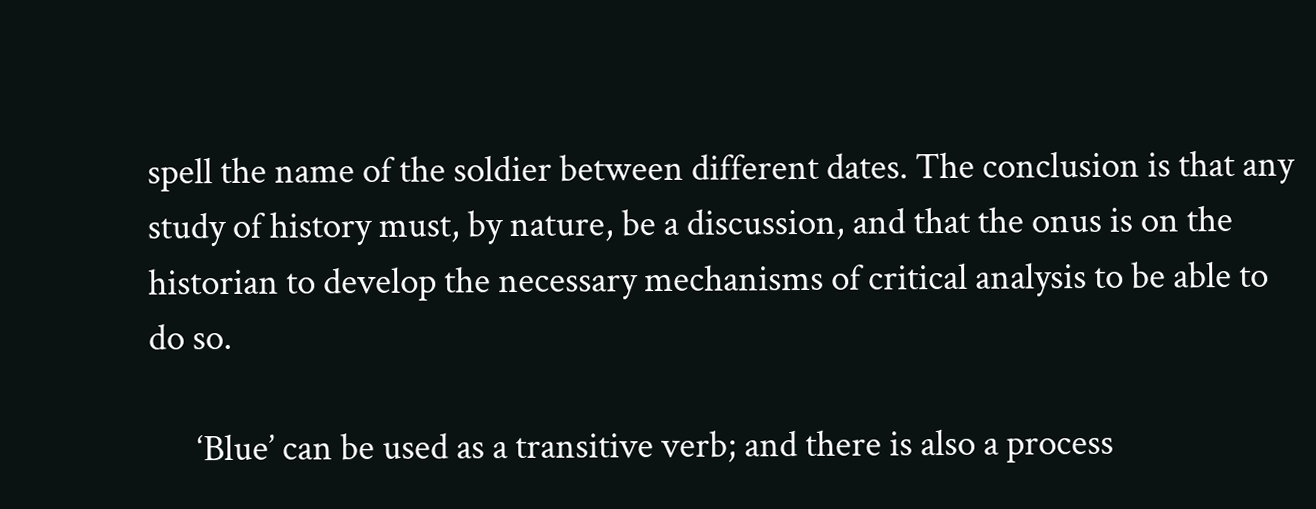spell the name of the soldier between different dates. The conclusion is that any study of history must, by nature, be a discussion, and that the onus is on the historian to develop the necessary mechanisms of critical analysis to be able to do so.

      ‘Blue’ can be used as a transitive verb; and there is also a process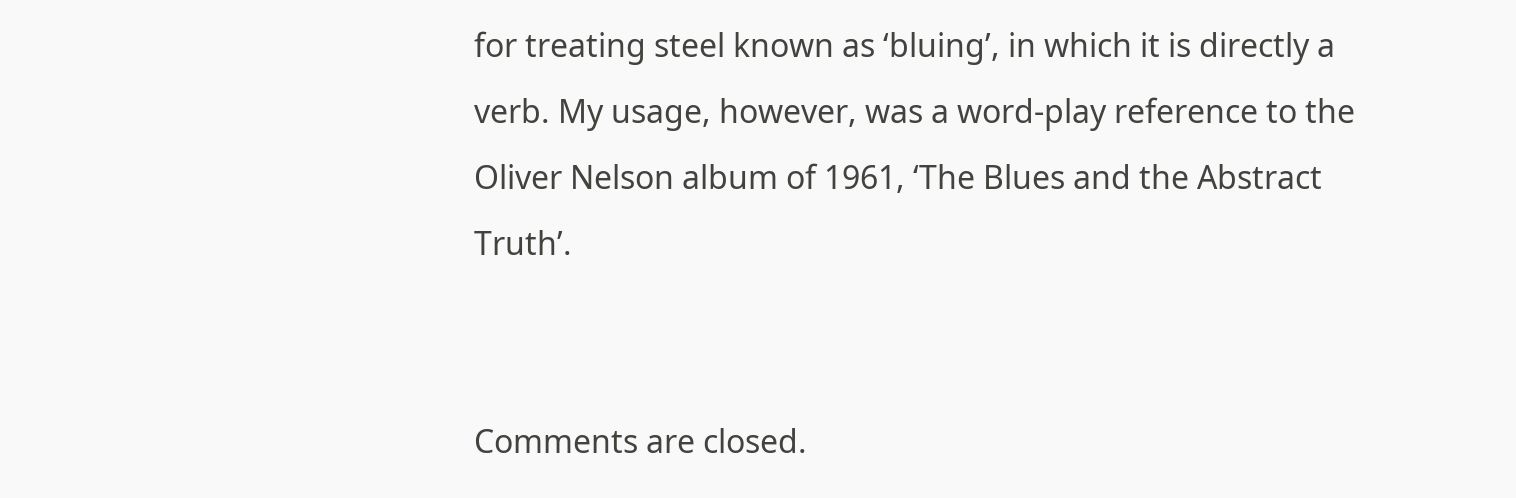for treating steel known as ‘bluing’, in which it is directly a verb. My usage, however, was a word-play reference to the Oliver Nelson album of 1961, ‘The Blues and the Abstract Truth’.


Comments are closed.